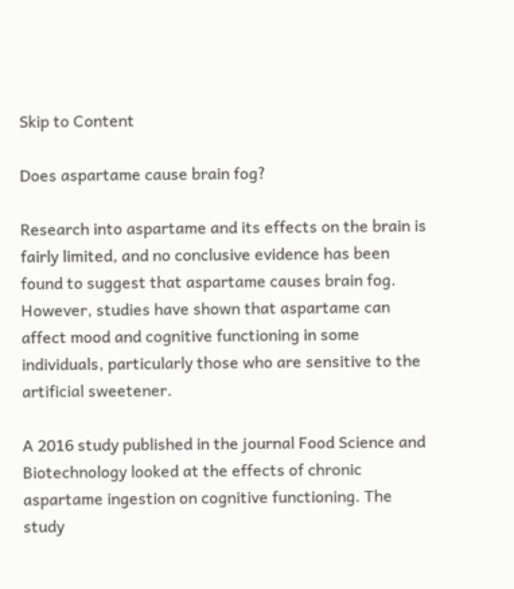Skip to Content

Does aspartame cause brain fog?

Research into aspartame and its effects on the brain is fairly limited, and no conclusive evidence has been found to suggest that aspartame causes brain fog. However, studies have shown that aspartame can affect mood and cognitive functioning in some individuals, particularly those who are sensitive to the artificial sweetener.

A 2016 study published in the journal Food Science and Biotechnology looked at the effects of chronic aspartame ingestion on cognitive functioning. The study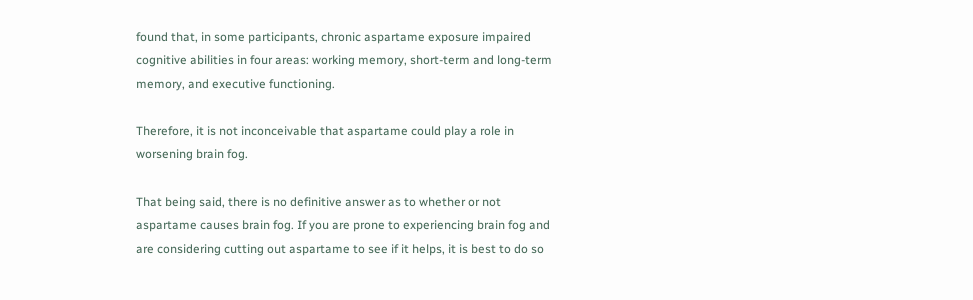found that, in some participants, chronic aspartame exposure impaired cognitive abilities in four areas: working memory, short-term and long-term memory, and executive functioning.

Therefore, it is not inconceivable that aspartame could play a role in worsening brain fog.

That being said, there is no definitive answer as to whether or not aspartame causes brain fog. If you are prone to experiencing brain fog and are considering cutting out aspartame to see if it helps, it is best to do so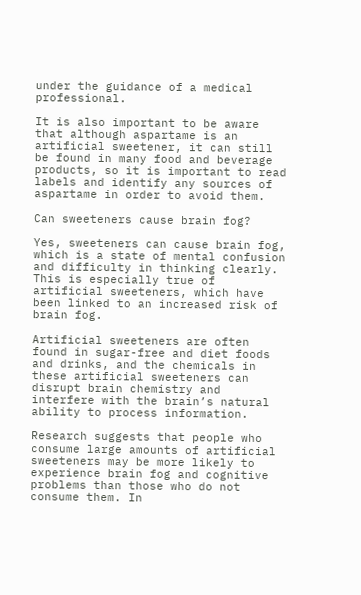under the guidance of a medical professional.

It is also important to be aware that although aspartame is an artificial sweetener, it can still be found in many food and beverage products, so it is important to read labels and identify any sources of aspartame in order to avoid them.

Can sweeteners cause brain fog?

Yes, sweeteners can cause brain fog, which is a state of mental confusion and difficulty in thinking clearly. This is especially true of artificial sweeteners, which have been linked to an increased risk of brain fog.

Artificial sweeteners are often found in sugar-free and diet foods and drinks, and the chemicals in these artificial sweeteners can disrupt brain chemistry and interfere with the brain’s natural ability to process information.

Research suggests that people who consume large amounts of artificial sweeteners may be more likely to experience brain fog and cognitive problems than those who do not consume them. In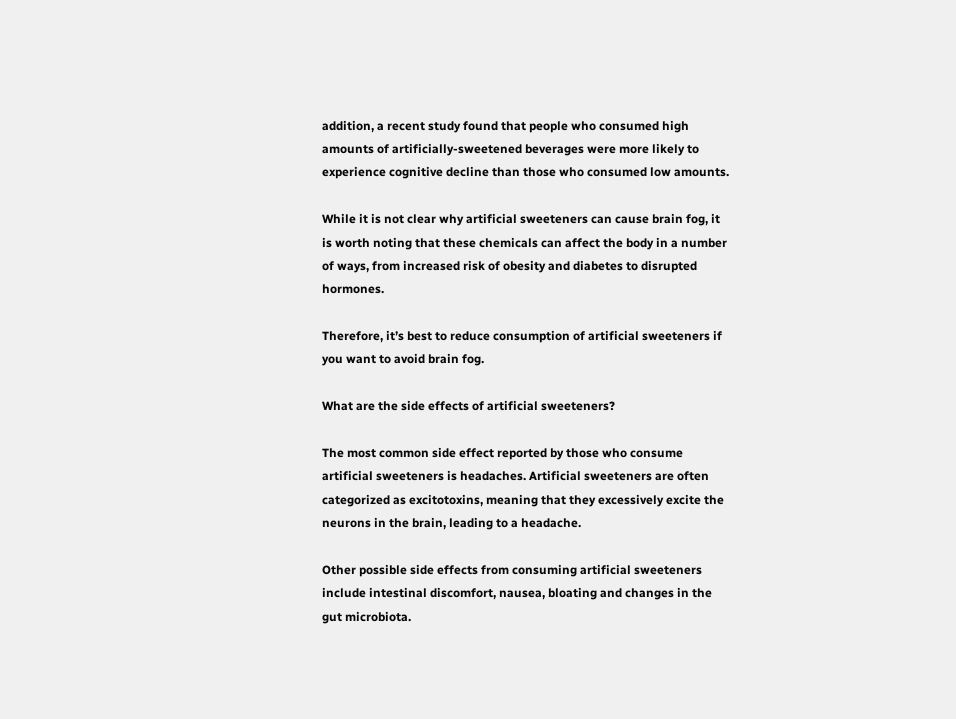addition, a recent study found that people who consumed high amounts of artificially-sweetened beverages were more likely to experience cognitive decline than those who consumed low amounts.

While it is not clear why artificial sweeteners can cause brain fog, it is worth noting that these chemicals can affect the body in a number of ways, from increased risk of obesity and diabetes to disrupted hormones.

Therefore, it’s best to reduce consumption of artificial sweeteners if you want to avoid brain fog.

What are the side effects of artificial sweeteners?

The most common side effect reported by those who consume artificial sweeteners is headaches. Artificial sweeteners are often categorized as excitotoxins, meaning that they excessively excite the neurons in the brain, leading to a headache.

Other possible side effects from consuming artificial sweeteners include intestinal discomfort, nausea, bloating and changes in the gut microbiota.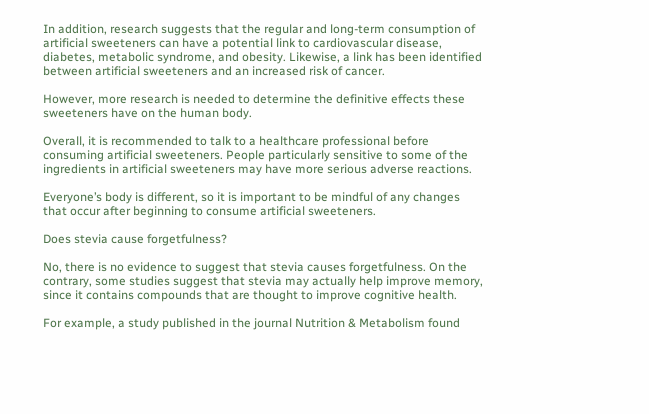In addition, research suggests that the regular and long-term consumption of artificial sweeteners can have a potential link to cardiovascular disease, diabetes, metabolic syndrome, and obesity. Likewise, a link has been identified between artificial sweeteners and an increased risk of cancer.

However, more research is needed to determine the definitive effects these sweeteners have on the human body.

Overall, it is recommended to talk to a healthcare professional before consuming artificial sweeteners. People particularly sensitive to some of the ingredients in artificial sweeteners may have more serious adverse reactions.

Everyone’s body is different, so it is important to be mindful of any changes that occur after beginning to consume artificial sweeteners.

Does stevia cause forgetfulness?

No, there is no evidence to suggest that stevia causes forgetfulness. On the contrary, some studies suggest that stevia may actually help improve memory, since it contains compounds that are thought to improve cognitive health.

For example, a study published in the journal Nutrition & Metabolism found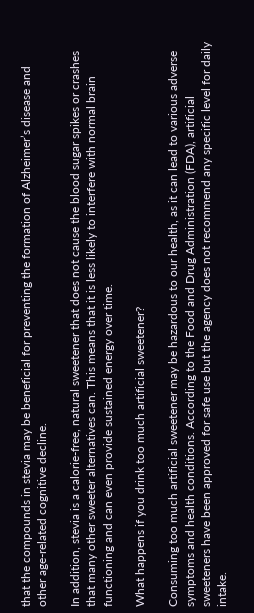that the compounds in stevia may be beneficial for preventing the formation of Alzheimer’s disease and other age-related cognitive decline.

In addition, stevia is a calorie-free, natural sweetener that does not cause the blood sugar spikes or crashes that many other sweeter alternatives can. This means that it is less likely to interfere with normal brain functioning and can even provide sustained energy over time.

What happens if you drink too much artificial sweetener?

Consuming too much artificial sweetener may be hazardous to our health, as it can lead to various adverse symptoms and health conditions. According to the Food and Drug Administration (FDA), artificial sweeteners have been approved for safe use but the agency does not recommend any specific level for daily intake.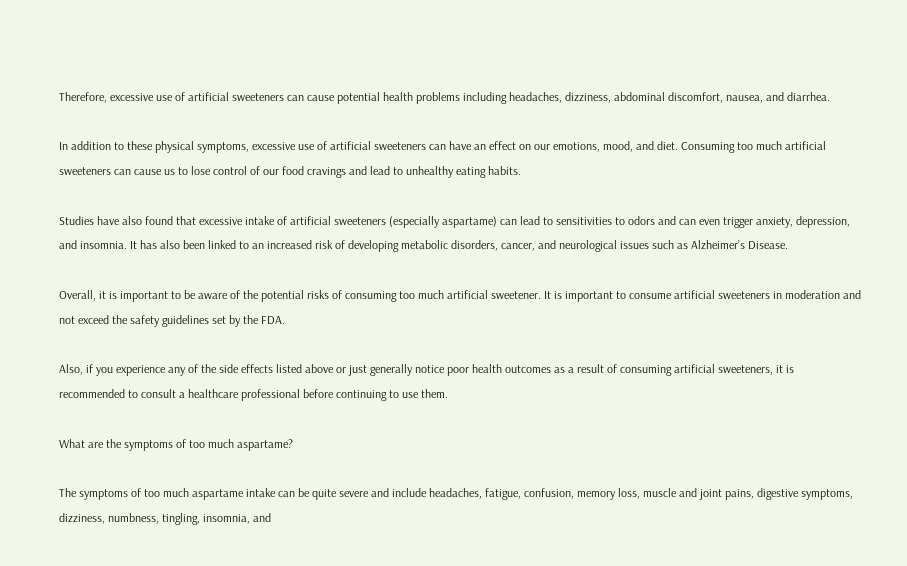Therefore, excessive use of artificial sweeteners can cause potential health problems including headaches, dizziness, abdominal discomfort, nausea, and diarrhea.

In addition to these physical symptoms, excessive use of artificial sweeteners can have an effect on our emotions, mood, and diet. Consuming too much artificial sweeteners can cause us to lose control of our food cravings and lead to unhealthy eating habits.

Studies have also found that excessive intake of artificial sweeteners (especially aspartame) can lead to sensitivities to odors and can even trigger anxiety, depression, and insomnia. It has also been linked to an increased risk of developing metabolic disorders, cancer, and neurological issues such as Alzheimer’s Disease.

Overall, it is important to be aware of the potential risks of consuming too much artificial sweetener. It is important to consume artificial sweeteners in moderation and not exceed the safety guidelines set by the FDA.

Also, if you experience any of the side effects listed above or just generally notice poor health outcomes as a result of consuming artificial sweeteners, it is recommended to consult a healthcare professional before continuing to use them.

What are the symptoms of too much aspartame?

The symptoms of too much aspartame intake can be quite severe and include headaches, fatigue, confusion, memory loss, muscle and joint pains, digestive symptoms, dizziness, numbness, tingling, insomnia, and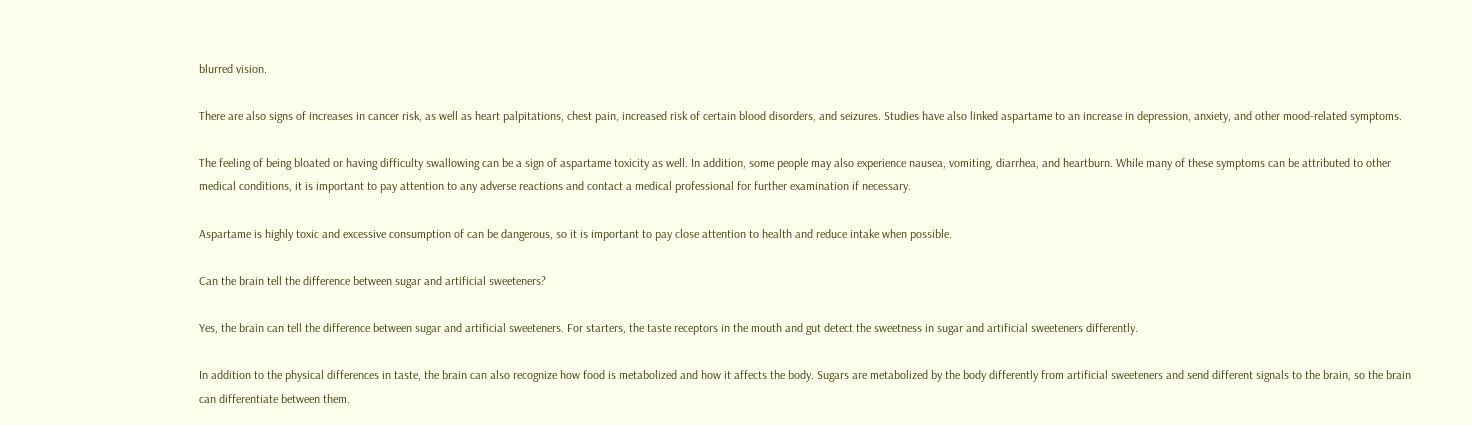blurred vision.

There are also signs of increases in cancer risk, as well as heart palpitations, chest pain, increased risk of certain blood disorders, and seizures. Studies have also linked aspartame to an increase in depression, anxiety, and other mood-related symptoms.

The feeling of being bloated or having difficulty swallowing can be a sign of aspartame toxicity as well. In addition, some people may also experience nausea, vomiting, diarrhea, and heartburn. While many of these symptoms can be attributed to other medical conditions, it is important to pay attention to any adverse reactions and contact a medical professional for further examination if necessary.

Aspartame is highly toxic and excessive consumption of can be dangerous, so it is important to pay close attention to health and reduce intake when possible.

Can the brain tell the difference between sugar and artificial sweeteners?

Yes, the brain can tell the difference between sugar and artificial sweeteners. For starters, the taste receptors in the mouth and gut detect the sweetness in sugar and artificial sweeteners differently.

In addition to the physical differences in taste, the brain can also recognize how food is metabolized and how it affects the body. Sugars are metabolized by the body differently from artificial sweeteners and send different signals to the brain, so the brain can differentiate between them.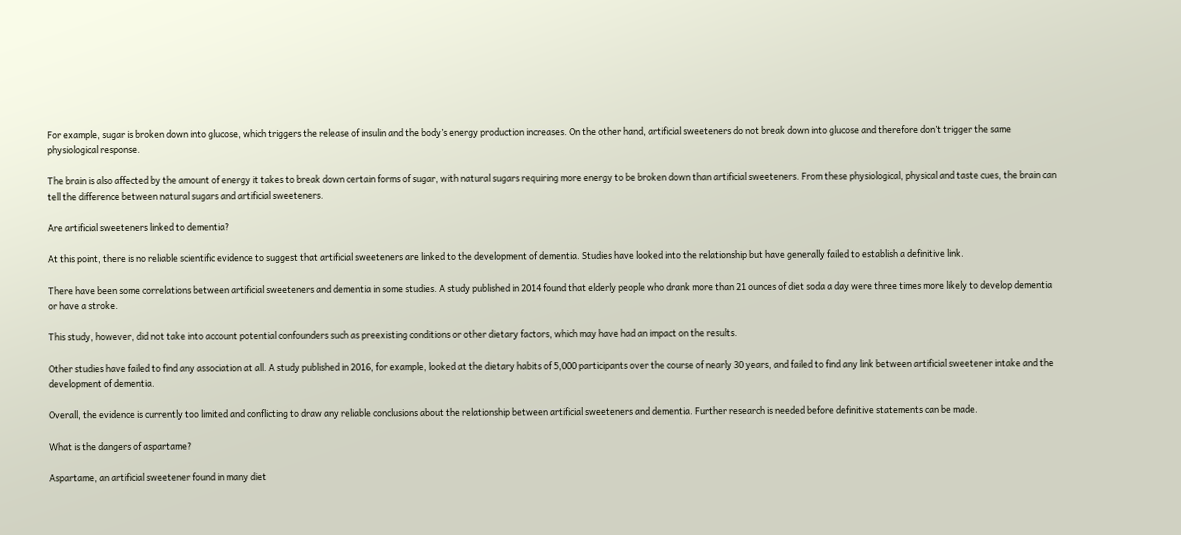For example, sugar is broken down into glucose, which triggers the release of insulin and the body’s energy production increases. On the other hand, artificial sweeteners do not break down into glucose and therefore don’t trigger the same physiological response.

The brain is also affected by the amount of energy it takes to break down certain forms of sugar, with natural sugars requiring more energy to be broken down than artificial sweeteners. From these physiological, physical and taste cues, the brain can tell the difference between natural sugars and artificial sweeteners.

Are artificial sweeteners linked to dementia?

At this point, there is no reliable scientific evidence to suggest that artificial sweeteners are linked to the development of dementia. Studies have looked into the relationship but have generally failed to establish a definitive link.

There have been some correlations between artificial sweeteners and dementia in some studies. A study published in 2014 found that elderly people who drank more than 21 ounces of diet soda a day were three times more likely to develop dementia or have a stroke.

This study, however, did not take into account potential confounders such as preexisting conditions or other dietary factors, which may have had an impact on the results.

Other studies have failed to find any association at all. A study published in 2016, for example, looked at the dietary habits of 5,000 participants over the course of nearly 30 years, and failed to find any link between artificial sweetener intake and the development of dementia.

Overall, the evidence is currently too limited and conflicting to draw any reliable conclusions about the relationship between artificial sweeteners and dementia. Further research is needed before definitive statements can be made.

What is the dangers of aspartame?

Aspartame, an artificial sweetener found in many diet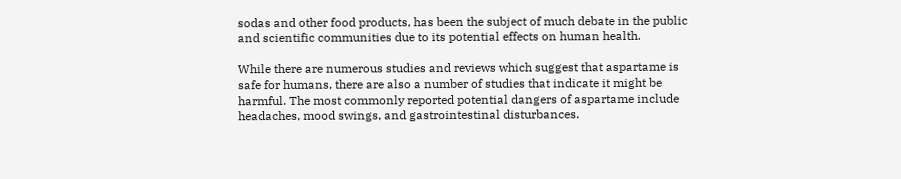sodas and other food products, has been the subject of much debate in the public and scientific communities due to its potential effects on human health.

While there are numerous studies and reviews which suggest that aspartame is safe for humans, there are also a number of studies that indicate it might be harmful. The most commonly reported potential dangers of aspartame include headaches, mood swings, and gastrointestinal disturbances.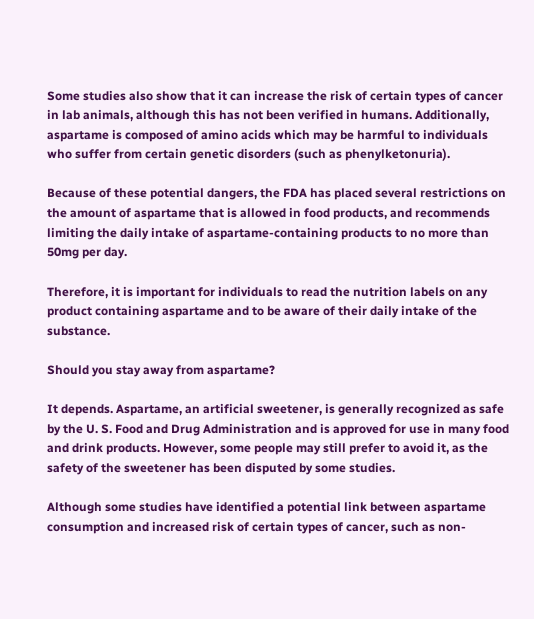Some studies also show that it can increase the risk of certain types of cancer in lab animals, although this has not been verified in humans. Additionally, aspartame is composed of amino acids which may be harmful to individuals who suffer from certain genetic disorders (such as phenylketonuria).

Because of these potential dangers, the FDA has placed several restrictions on the amount of aspartame that is allowed in food products, and recommends limiting the daily intake of aspartame-containing products to no more than 50mg per day.

Therefore, it is important for individuals to read the nutrition labels on any product containing aspartame and to be aware of their daily intake of the substance.

Should you stay away from aspartame?

It depends. Aspartame, an artificial sweetener, is generally recognized as safe by the U. S. Food and Drug Administration and is approved for use in many food and drink products. However, some people may still prefer to avoid it, as the safety of the sweetener has been disputed by some studies.

Although some studies have identified a potential link between aspartame consumption and increased risk of certain types of cancer, such as non-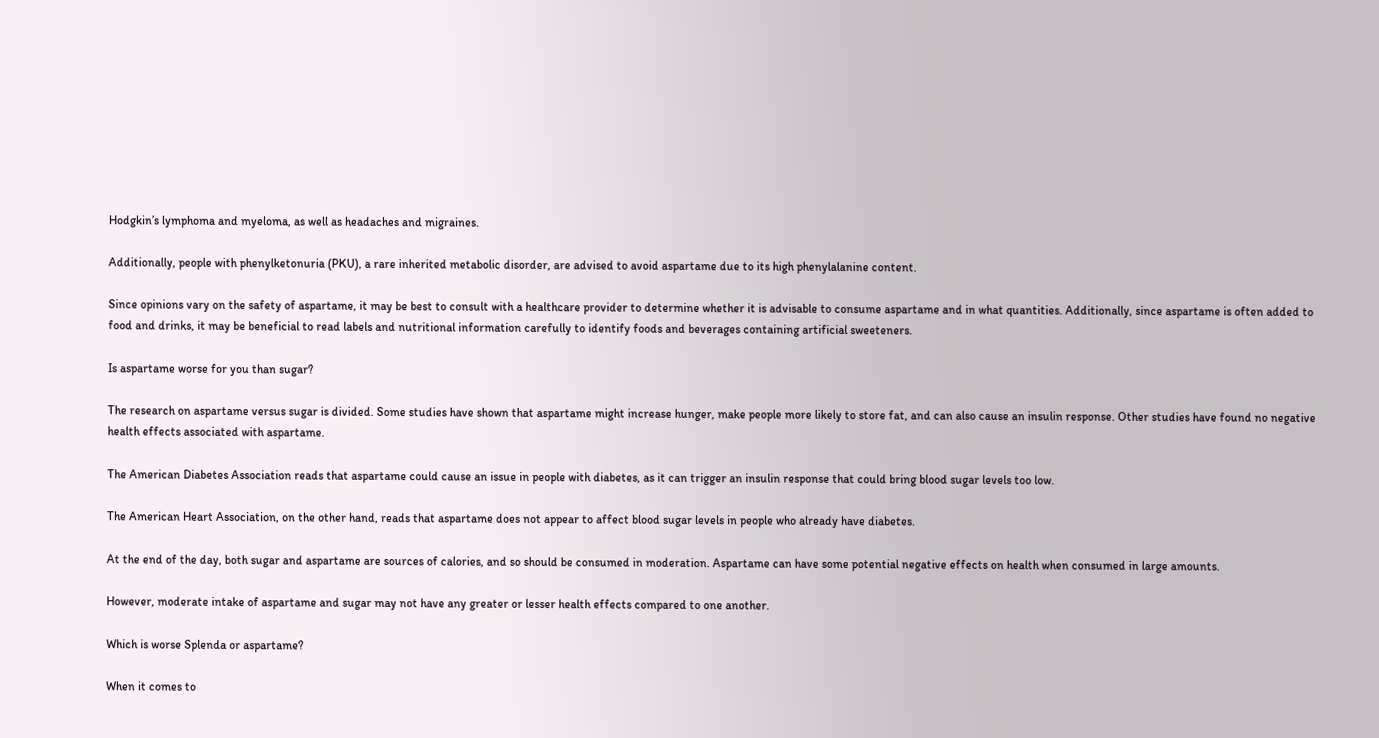Hodgkin’s lymphoma and myeloma, as well as headaches and migraines.

Additionally, people with phenylketonuria (PKU), a rare inherited metabolic disorder, are advised to avoid aspartame due to its high phenylalanine content.

Since opinions vary on the safety of aspartame, it may be best to consult with a healthcare provider to determine whether it is advisable to consume aspartame and in what quantities. Additionally, since aspartame is often added to food and drinks, it may be beneficial to read labels and nutritional information carefully to identify foods and beverages containing artificial sweeteners.

Is aspartame worse for you than sugar?

The research on aspartame versus sugar is divided. Some studies have shown that aspartame might increase hunger, make people more likely to store fat, and can also cause an insulin response. Other studies have found no negative health effects associated with aspartame.

The American Diabetes Association reads that aspartame could cause an issue in people with diabetes, as it can trigger an insulin response that could bring blood sugar levels too low.

The American Heart Association, on the other hand, reads that aspartame does not appear to affect blood sugar levels in people who already have diabetes.

At the end of the day, both sugar and aspartame are sources of calories, and so should be consumed in moderation. Aspartame can have some potential negative effects on health when consumed in large amounts.

However, moderate intake of aspartame and sugar may not have any greater or lesser health effects compared to one another.

Which is worse Splenda or aspartame?

When it comes to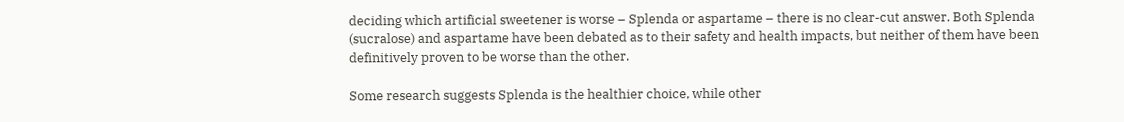deciding which artificial sweetener is worse – Splenda or aspartame – there is no clear-cut answer. Both Splenda (sucralose) and aspartame have been debated as to their safety and health impacts, but neither of them have been definitively proven to be worse than the other.

Some research suggests Splenda is the healthier choice, while other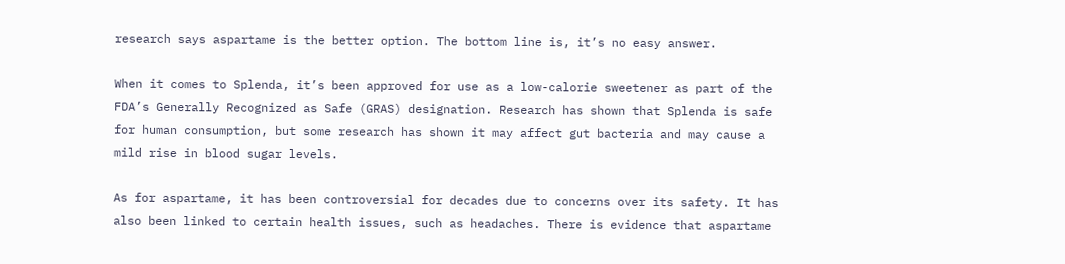research says aspartame is the better option. The bottom line is, it’s no easy answer.

When it comes to Splenda, it’s been approved for use as a low-calorie sweetener as part of the FDA’s Generally Recognized as Safe (GRAS) designation. Research has shown that Splenda is safe for human consumption, but some research has shown it may affect gut bacteria and may cause a mild rise in blood sugar levels.

As for aspartame, it has been controversial for decades due to concerns over its safety. It has also been linked to certain health issues, such as headaches. There is evidence that aspartame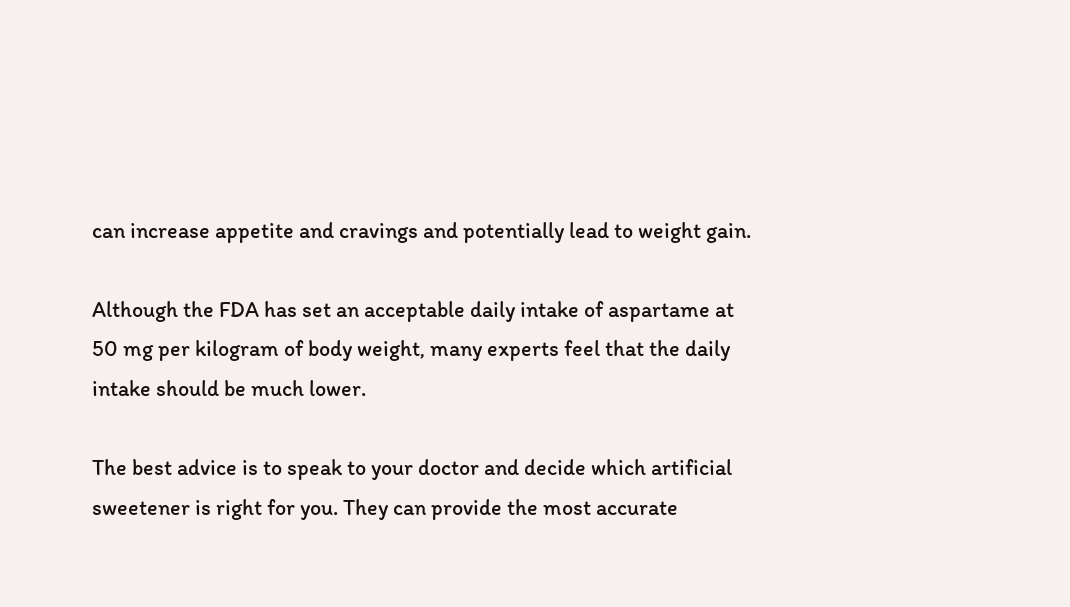can increase appetite and cravings and potentially lead to weight gain.

Although the FDA has set an acceptable daily intake of aspartame at 50 mg per kilogram of body weight, many experts feel that the daily intake should be much lower.

The best advice is to speak to your doctor and decide which artificial sweetener is right for you. They can provide the most accurate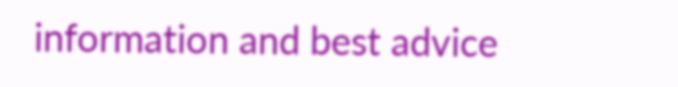information and best advice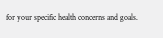for your specific health concerns and goals.